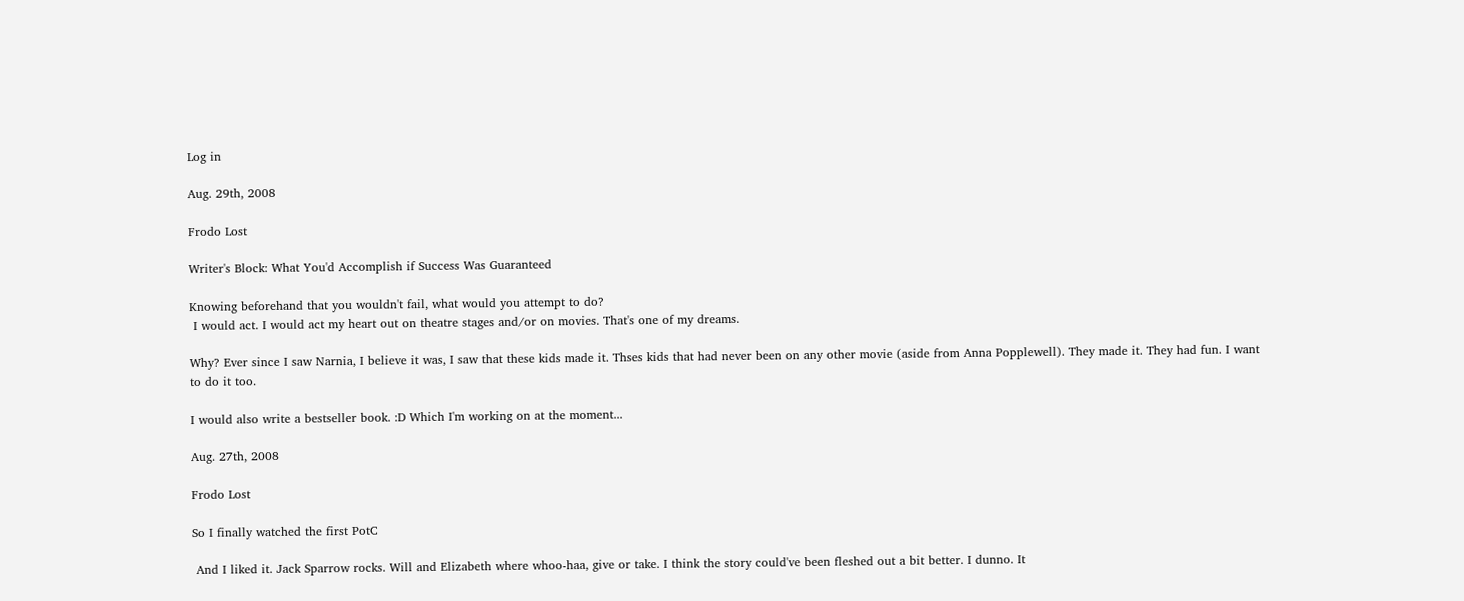Log in

Aug. 29th, 2008

Frodo Lost

Writer's Block: What You'd Accomplish if Success Was Guaranteed

Knowing beforehand that you wouldn't fail, what would you attempt to do?
 I would act. I would act my heart out on theatre stages and/or on movies. That's one of my dreams.

Why? Ever since I saw Narnia, I believe it was, I saw that these kids made it. Thses kids that had never been on any other movie (aside from Anna Popplewell). They made it. They had fun. I want to do it too.

I would also write a bestseller book. :D Which I'm working on at the moment...

Aug. 27th, 2008

Frodo Lost

So I finally watched the first PotC

 And I liked it. Jack Sparrow rocks. Will and Elizabeth where whoo-haa, give or take. I think the story could've been fleshed out a bit better. I dunno. It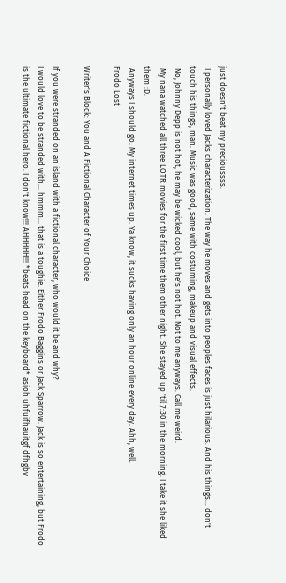just doesn't beat my precioussss.
 I personally loved Jacks characterization. The way he moves and gets into peoples faces is just hilarious. And his things... don't touch his things, man. Music was good, same with costuming, makeup and visual effects.
 No, Johnny Depp is not hot, he may be wicked cool, but he's not hot. Not to me anyways. Call me weird.
 My nana watched all three LOTR movies for the first time them other night. She stayed up 'til 7:30 in the morning. I take it she liked them :D.
 Anyways I should go. My internet times up. Ya know, it sucks having only an hour online every day. Ahh, well.
Frodo Lost

Writer's Block: You and A Fictional Character of Your Choice

If you were stranded on an island with a fictional character, who would it be and why?
I would love to be stranded with... hmmm... that is a toughie. Either Frodo Baggins or Jack Sparrow. Jack is so entertaining, but Frodo is the ultimate fictional hero. I don't know!!! AHHHHH!!! *beats head on the keyboard* asioh uhfuifhauitgf dfhgbv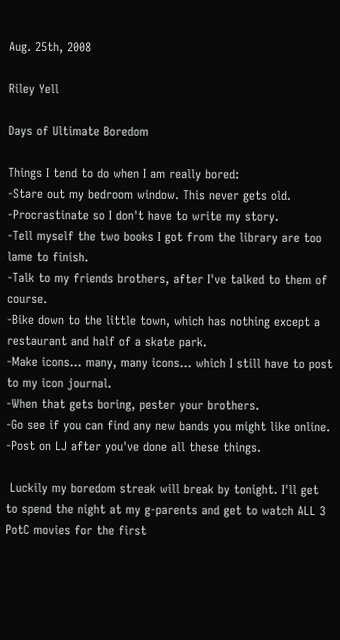Aug. 25th, 2008

Riley Yell

Days of Ultimate Boredom

Things I tend to do when I am really bored:
-Stare out my bedroom window. This never gets old.
-Procrastinate so I don't have to write my story.
-Tell myself the two books I got from the library are too lame to finish.
-Talk to my friends brothers, after I've talked to them of course.
-Bike down to the little town, which has nothing except a restaurant and half of a skate park.
-Make icons... many, many icons... which I still have to post to my icon journal.
-When that gets boring, pester your brothers.
-Go see if you can find any new bands you might like online.
-Post on LJ after you've done all these things.

 Luckily my boredom streak will break by tonight. I'll get to spend the night at my g-parents and get to watch ALL 3 PotC movies for the first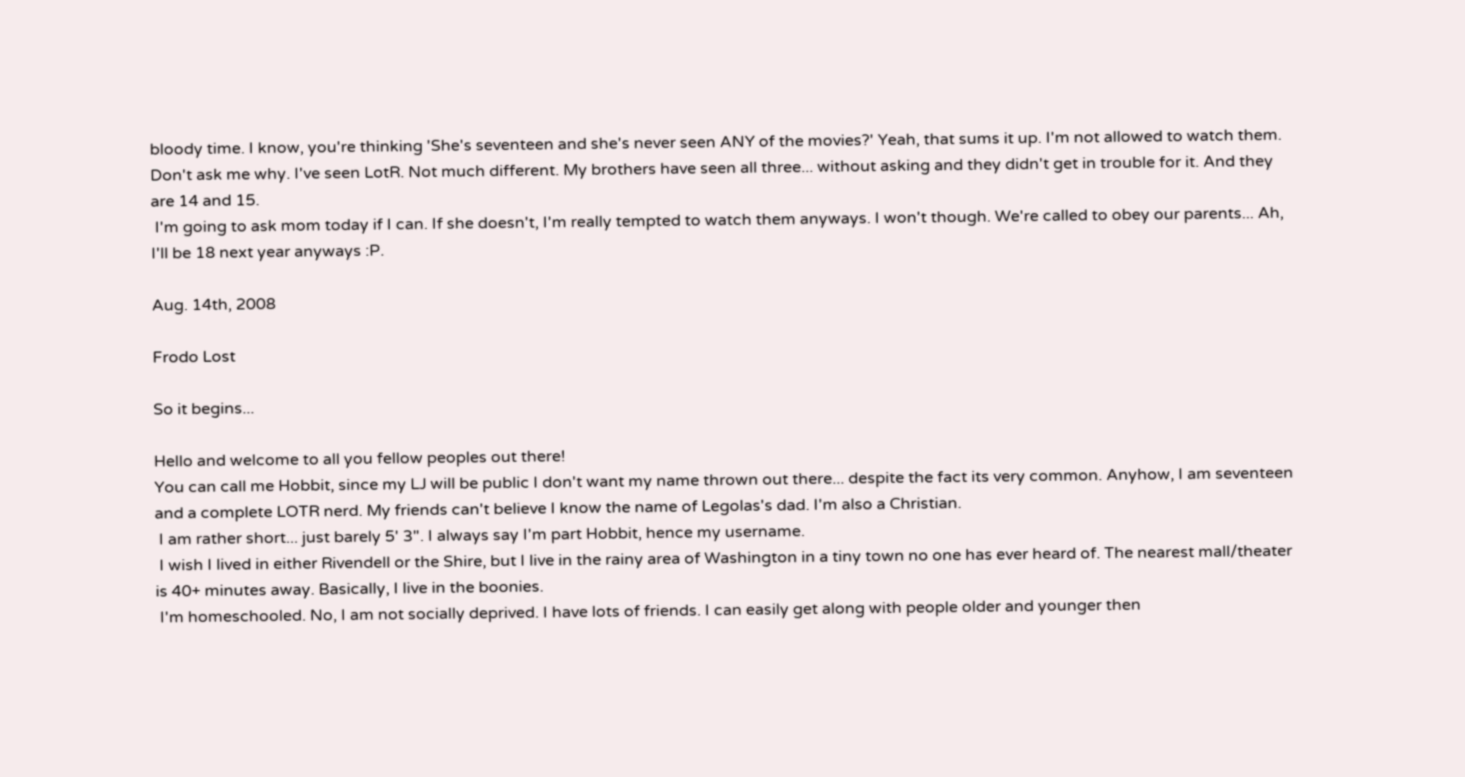bloody time. I know, you're thinking 'She's seventeen and she's never seen ANY of the movies?' Yeah, that sums it up. I'm not allowed to watch them. Don't ask me why. I've seen LotR. Not much different. My brothers have seen all three... without asking and they didn't get in trouble for it. And they are 14 and 15.
 I'm going to ask mom today if I can. If she doesn't, I'm really tempted to watch them anyways. I won't though. We're called to obey our parents... Ah, I'll be 18 next year anyways :P.

Aug. 14th, 2008

Frodo Lost

So it begins...

Hello and welcome to all you fellow peoples out there!
You can call me Hobbit, since my LJ will be public I don't want my name thrown out there... despite the fact its very common. Anyhow, I am seventeen and a complete LOTR nerd. My friends can't believe I know the name of Legolas's dad. I'm also a Christian.
 I am rather short... just barely 5' 3". I always say I'm part Hobbit, hence my username.
 I wish I lived in either Rivendell or the Shire, but I live in the rainy area of Washington in a tiny town no one has ever heard of. The nearest mall/theater is 40+ minutes away. Basically, I live in the boonies.
 I'm homeschooled. No, I am not socially deprived. I have lots of friends. I can easily get along with people older and younger then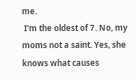me.
 I'm the oldest of 7. No, my moms not a saint. Yes, she knows what causes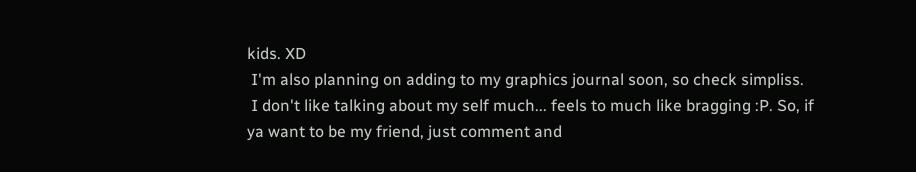kids. XD
 I'm also planning on adding to my graphics journal soon, so check simpliss.
 I don't like talking about my self much... feels to much like bragging :P. So, if ya want to be my friend, just comment and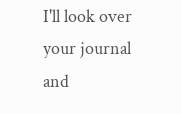I'll look over your journal and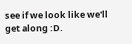see if we look like we'll get along :D.